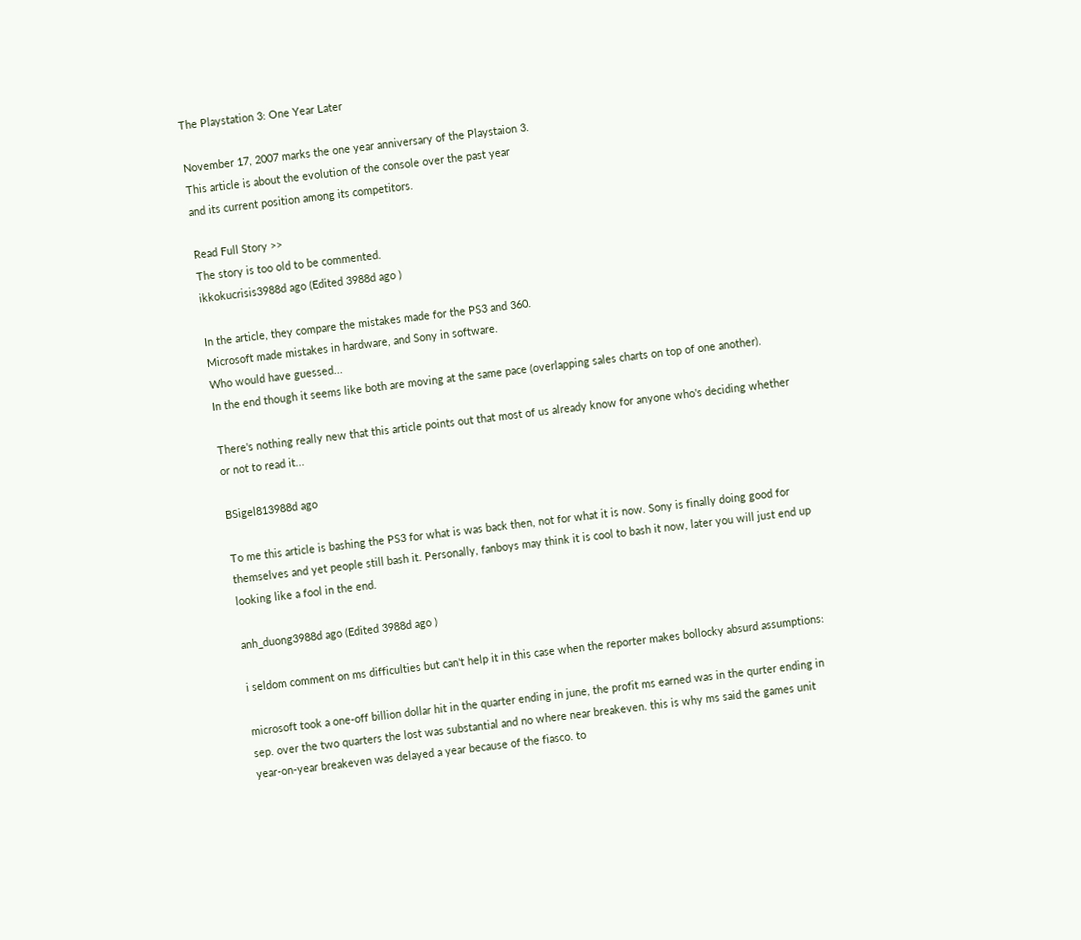The Playstation 3: One Year Later

November 17, 2007 marks the one year anniversary of the Playstaion 3.
This article is about the evolution of the console over the past year
and its current position among its competitors.

Read Full Story >>
The story is too old to be commented.
ikkokucrisis3988d ago (Edited 3988d ago )

In the article, they compare the mistakes made for the PS3 and 360.
Microsoft made mistakes in hardware, and Sony in software.
Who would have guessed...
In the end though it seems like both are moving at the same pace (overlapping sales charts on top of one another).

There's nothing really new that this article points out that most of us already know for anyone who's deciding whether or not to read it...

BSigel813988d ago

To me this article is bashing the PS3 for what is was back then, not for what it is now. Sony is finally doing good for themselves and yet people still bash it. Personally, fanboys may think it is cool to bash it now, later you will just end up looking like a fool in the end.

anh_duong3988d ago (Edited 3988d ago )

i seldom comment on ms difficulties but can't help it in this case when the reporter makes bollocky absurd assumptions:

microsoft took a one-off billion dollar hit in the quarter ending in june, the profit ms earned was in the qurter ending in sep. over the two quarters the lost was substantial and no where near breakeven. this is why ms said the games unit year-on-year breakeven was delayed a year because of the fiasco. to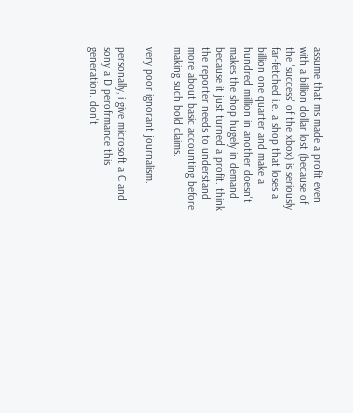assume that ms made a profit even with a billion dollar lost (because of the 'success' of the xbox) is seriously far-fetched i.e. a shop that loses a billion one quarter and make a hundred million in another doesn't makes the shop hugely in demand because it just turned a profit. think the reporter needs to understand more about basic accounting before making such bold claims.

very poor ignorant journalism.

personally, i give microsoft a C and sony a D perofrmance this generation. don't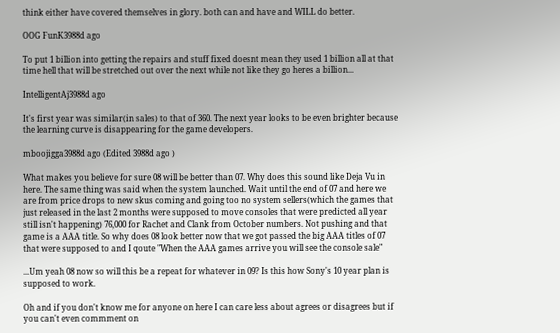think either have covered themselves in glory. both can and have and WILL do better.

OOG FunK3988d ago

To put 1 billion into getting the repairs and stuff fixed doesnt mean they used 1 billion all at that time hell that will be stretched out over the next while not like they go heres a billion...

IntelligentAj3988d ago

It's first year was similar(in sales) to that of 360. The next year looks to be even brighter because the learning curve is disappearing for the game developers.

mboojigga3988d ago (Edited 3988d ago )

What makes you believe for sure 08 will be better than 07. Why does this sound like Deja Vu in here. The same thing was said when the system launched. Wait until the end of 07 and here we are from price drops to new skus coming and going too no system sellers(which the games that just released in the last 2 months were supposed to move consoles that were predicted all year still isn't happening) 76,000 for Rachet and Clank from October numbers. Not pushing and that game is a AAA title. So why does 08 look better now that we got passed the big AAA titles of 07 that were supposed to and I qoute "When the AAA games arrive you will see the console sale"

...Um yeah 08 now so will this be a repeat for whatever in 09? Is this how Sony's 10 year plan is supposed to work.

Oh and if you don't know me for anyone on here I can care less about agrees or disagrees but if you can't even commment on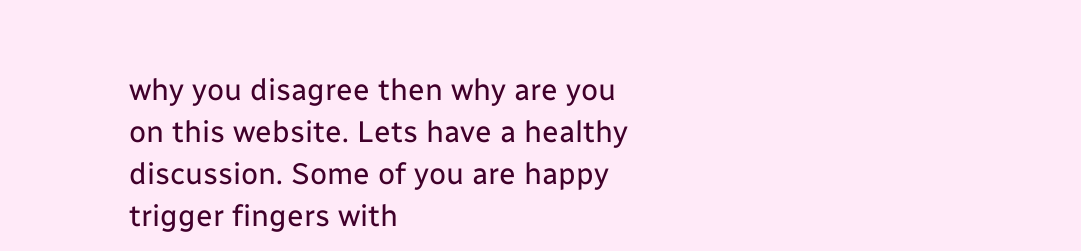why you disagree then why are you on this website. Lets have a healthy discussion. Some of you are happy trigger fingers with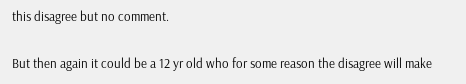this disagree but no comment.

But then again it could be a 12 yr old who for some reason the disagree will make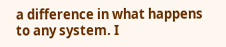a difference in what happens to any system. I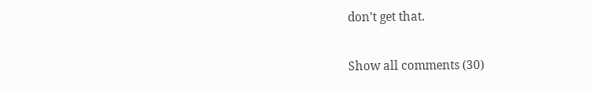don't get that.

Show all comments (30)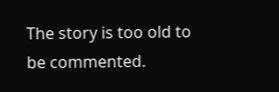The story is too old to be commented.